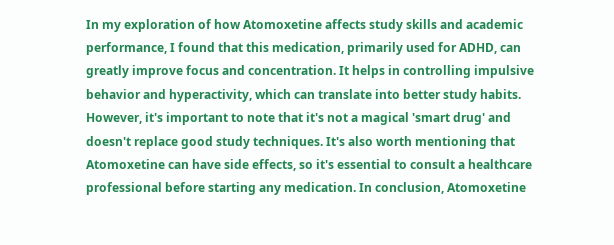In my exploration of how Atomoxetine affects study skills and academic performance, I found that this medication, primarily used for ADHD, can greatly improve focus and concentration. It helps in controlling impulsive behavior and hyperactivity, which can translate into better study habits. However, it's important to note that it's not a magical 'smart drug' and doesn't replace good study techniques. It's also worth mentioning that Atomoxetine can have side effects, so it's essential to consult a healthcare professional before starting any medication. In conclusion, Atomoxetine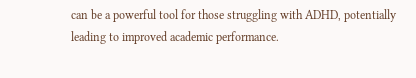can be a powerful tool for those struggling with ADHD, potentially leading to improved academic performance.